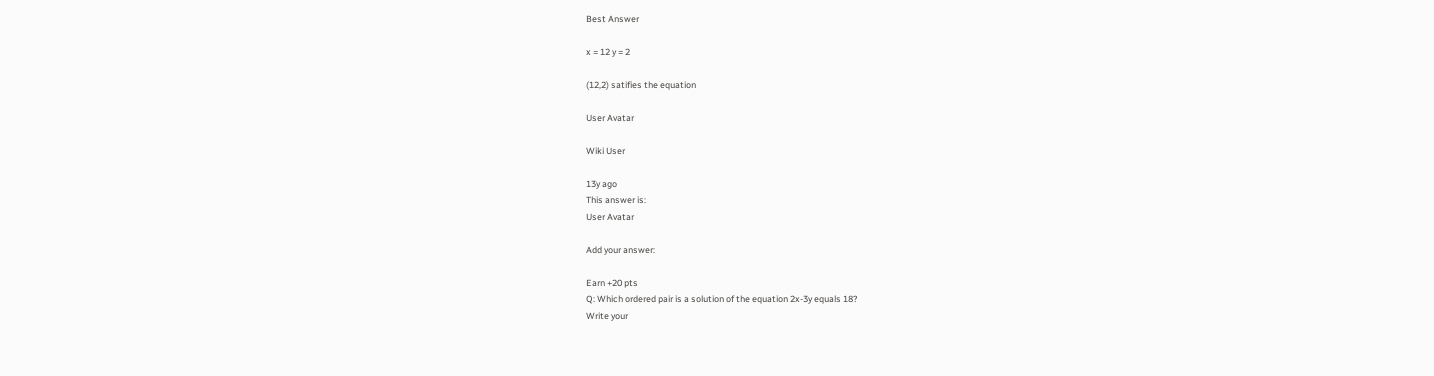Best Answer

x = 12 y = 2

(12,2) satifies the equation

User Avatar

Wiki User

13y ago
This answer is:
User Avatar

Add your answer:

Earn +20 pts
Q: Which ordered pair is a solution of the equation 2x-3y equals 18?
Write your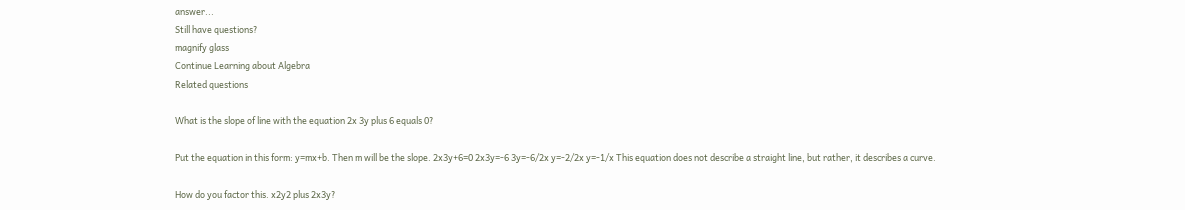answer...
Still have questions?
magnify glass
Continue Learning about Algebra
Related questions

What is the slope of line with the equation 2x 3y plus 6 equals 0?

Put the equation in this form: y=mx+b. Then m will be the slope. 2x3y+6=0 2x3y=-6 3y=-6/2x y=-2/2x y=-1/x This equation does not describe a straight line, but rather, it describes a curve.

How do you factor this. x2y2 plus 2x3y?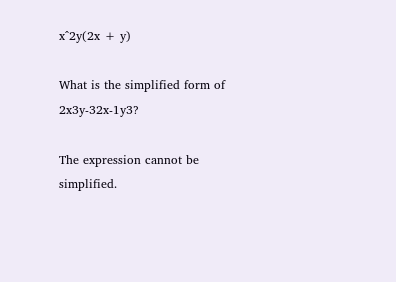x^2y(2x + y)

What is the simplified form of 2x3y-32x-1y3?

The expression cannot be simplified.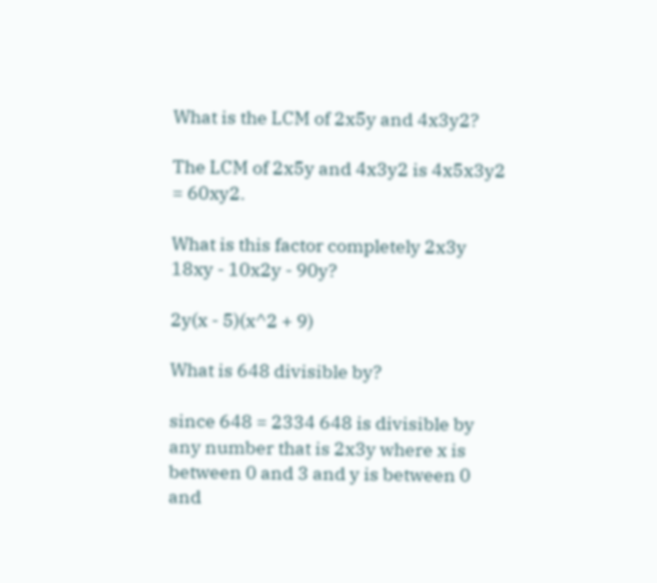What is the LCM of 2x5y and 4x3y2?

The LCM of 2x5y and 4x3y2 is 4x5x3y2 = 60xy2.

What is this factor completely 2x3y 18xy - 10x2y - 90y?

2y(x - 5)(x^2 + 9)

What is 648 divisible by?

since 648 = 2334 648 is divisible by any number that is 2x3y where x is between 0 and 3 and y is between 0 and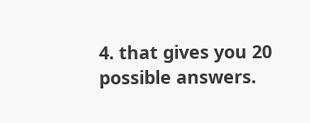4. that gives you 20 possible answers.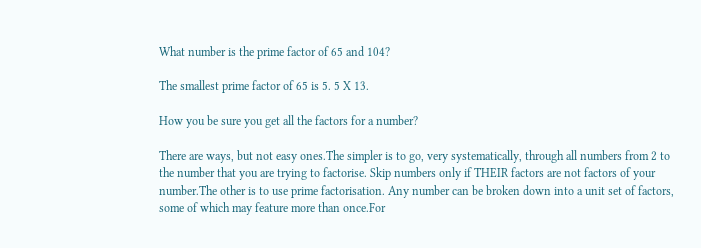What number is the prime factor of 65 and 104?

The smallest prime factor of 65 is 5. 5 X 13.

How you be sure you get all the factors for a number?

There are ways, but not easy ones.The simpler is to go, very systematically, through all numbers from 2 to the number that you are trying to factorise. Skip numbers only if THEIR factors are not factors of your number.The other is to use prime factorisation. Any number can be broken down into a unit set of factors, some of which may feature more than once.For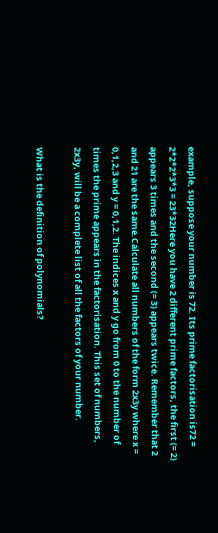example, suppose your number is 72. Its prime factorisation is72 = 2*2*2*3*3 = 23*32Here you have 2 different prime factors, the first (= 2) appears 3 times and the second (= 3) appears twice. Remember that 2 and 21 are the same.Calculate all numbers of the form 2x3y where x = 0,1,2,3 and y = 0,1,2. The indices x and y go from 0 to the number of times the prime appears in the factorisation. This set of numbers, 2x3y, will be a complete list of all the factors of your number.

What is the definition of polynomials?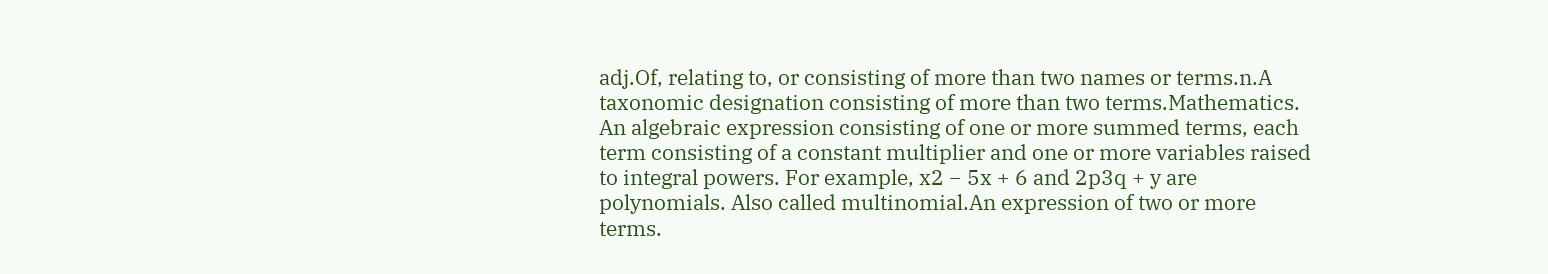adj.Of, relating to, or consisting of more than two names or terms.n.A taxonomic designation consisting of more than two terms.Mathematics. An algebraic expression consisting of one or more summed terms, each term consisting of a constant multiplier and one or more variables raised to integral powers. For example, x2 − 5x + 6 and 2p3q + y are polynomials. Also called multinomial.An expression of two or more terms.